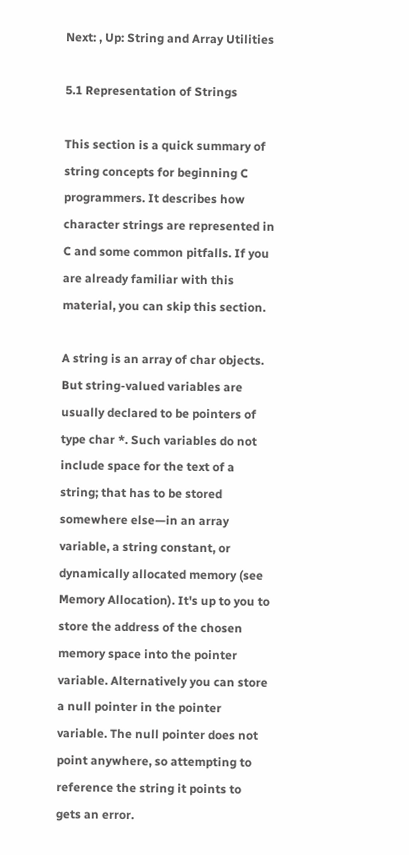Next: , Up: String and Array Utilities

5.1 Representation of Strings

This section is a quick summary of string concepts for beginning C programmers. It describes how character strings are represented in C and some common pitfalls. If you are already familiar with this material, you can skip this section.

A string is an array of char objects. But string-valued variables are usually declared to be pointers of type char *. Such variables do not include space for the text of a string; that has to be stored somewhere else—in an array variable, a string constant, or dynamically allocated memory (see Memory Allocation). It's up to you to store the address of the chosen memory space into the pointer variable. Alternatively you can store a null pointer in the pointer variable. The null pointer does not point anywhere, so attempting to reference the string it points to gets an error.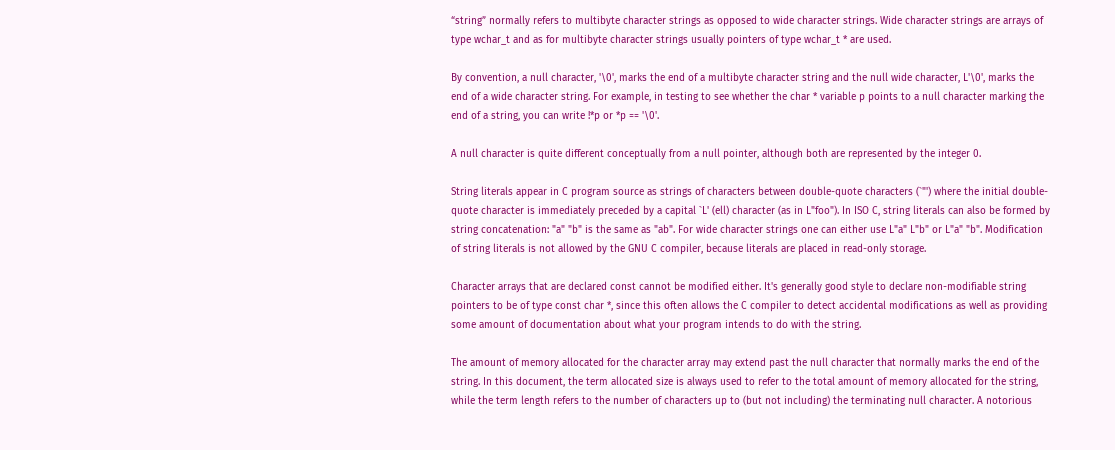“string” normally refers to multibyte character strings as opposed to wide character strings. Wide character strings are arrays of type wchar_t and as for multibyte character strings usually pointers of type wchar_t * are used.

By convention, a null character, '\0', marks the end of a multibyte character string and the null wide character, L'\0', marks the end of a wide character string. For example, in testing to see whether the char * variable p points to a null character marking the end of a string, you can write !*p or *p == '\0'.

A null character is quite different conceptually from a null pointer, although both are represented by the integer 0.

String literals appear in C program source as strings of characters between double-quote characters (`"') where the initial double-quote character is immediately preceded by a capital `L' (ell) character (as in L"foo"). In ISO C, string literals can also be formed by string concatenation: "a" "b" is the same as "ab". For wide character strings one can either use L"a" L"b" or L"a" "b". Modification of string literals is not allowed by the GNU C compiler, because literals are placed in read-only storage.

Character arrays that are declared const cannot be modified either. It's generally good style to declare non-modifiable string pointers to be of type const char *, since this often allows the C compiler to detect accidental modifications as well as providing some amount of documentation about what your program intends to do with the string.

The amount of memory allocated for the character array may extend past the null character that normally marks the end of the string. In this document, the term allocated size is always used to refer to the total amount of memory allocated for the string, while the term length refers to the number of characters up to (but not including) the terminating null character. A notorious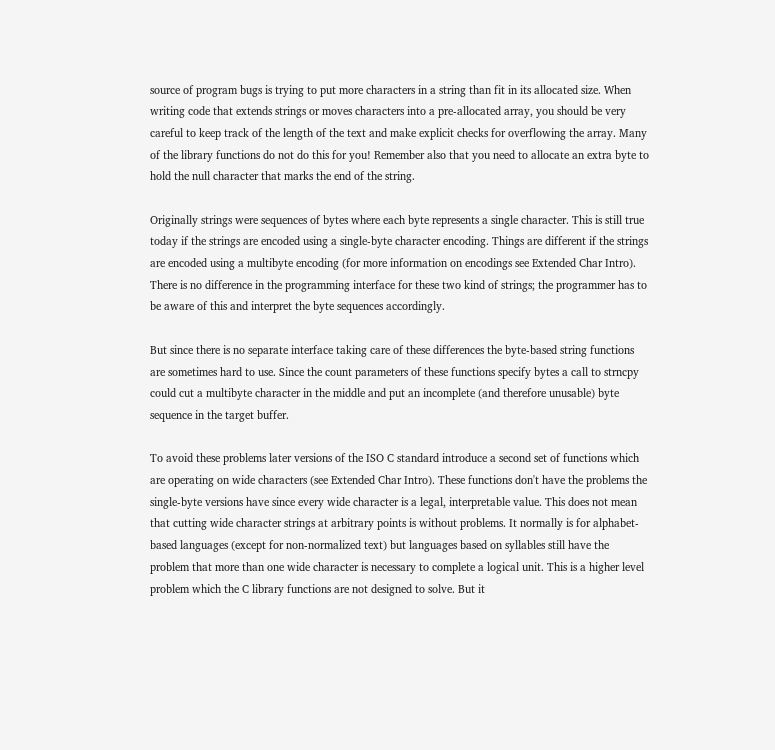source of program bugs is trying to put more characters in a string than fit in its allocated size. When writing code that extends strings or moves characters into a pre-allocated array, you should be very careful to keep track of the length of the text and make explicit checks for overflowing the array. Many of the library functions do not do this for you! Remember also that you need to allocate an extra byte to hold the null character that marks the end of the string.

Originally strings were sequences of bytes where each byte represents a single character. This is still true today if the strings are encoded using a single-byte character encoding. Things are different if the strings are encoded using a multibyte encoding (for more information on encodings see Extended Char Intro). There is no difference in the programming interface for these two kind of strings; the programmer has to be aware of this and interpret the byte sequences accordingly.

But since there is no separate interface taking care of these differences the byte-based string functions are sometimes hard to use. Since the count parameters of these functions specify bytes a call to strncpy could cut a multibyte character in the middle and put an incomplete (and therefore unusable) byte sequence in the target buffer.

To avoid these problems later versions of the ISO C standard introduce a second set of functions which are operating on wide characters (see Extended Char Intro). These functions don't have the problems the single-byte versions have since every wide character is a legal, interpretable value. This does not mean that cutting wide character strings at arbitrary points is without problems. It normally is for alphabet-based languages (except for non-normalized text) but languages based on syllables still have the problem that more than one wide character is necessary to complete a logical unit. This is a higher level problem which the C library functions are not designed to solve. But it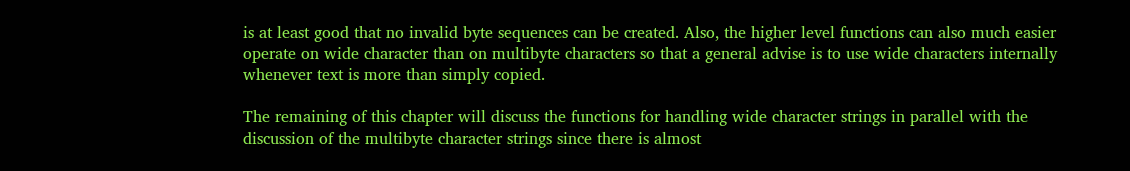is at least good that no invalid byte sequences can be created. Also, the higher level functions can also much easier operate on wide character than on multibyte characters so that a general advise is to use wide characters internally whenever text is more than simply copied.

The remaining of this chapter will discuss the functions for handling wide character strings in parallel with the discussion of the multibyte character strings since there is almost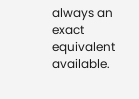always an exact equivalent available.